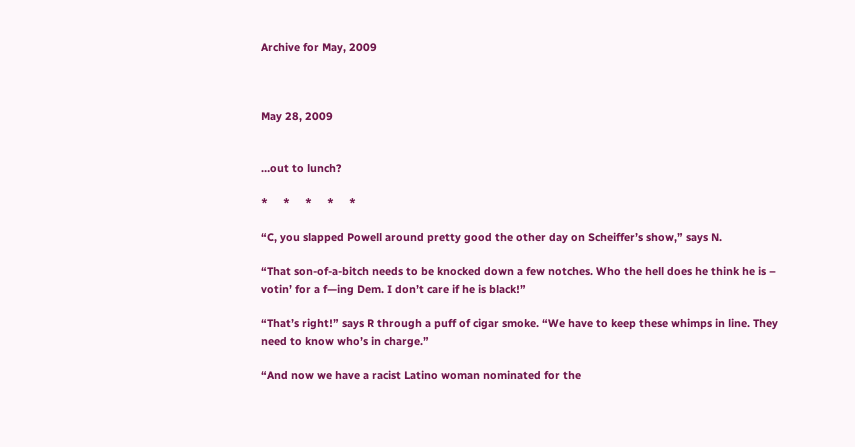Archive for May, 2009



May 28, 2009


…out to lunch?

*     *     *     *     *

“C, you slapped Powell around pretty good the other day on Scheiffer’s show,” says N.

“That son-of-a-bitch needs to be knocked down a few notches. Who the hell does he think he is – votin’ for a f—ing Dem. I don’t care if he is black!”

“That’s right!” says R through a puff of cigar smoke. “We have to keep these whimps in line. They need to know who’s in charge.”

“And now we have a racist Latino woman nominated for the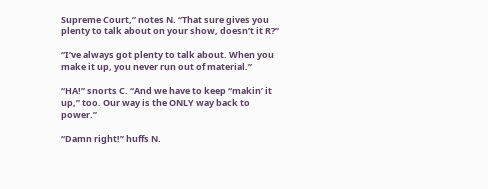Supreme Court,” notes N. “That sure gives you plenty to talk about on your show, doesn’t it R?”

“I’ve always got plenty to talk about. When you make it up, you never run out of material.”

“HA!” snorts C. “And we have to keep “makin’ it up,” too. Our way is the ONLY way back to power.”

“Damn right!” huffs N.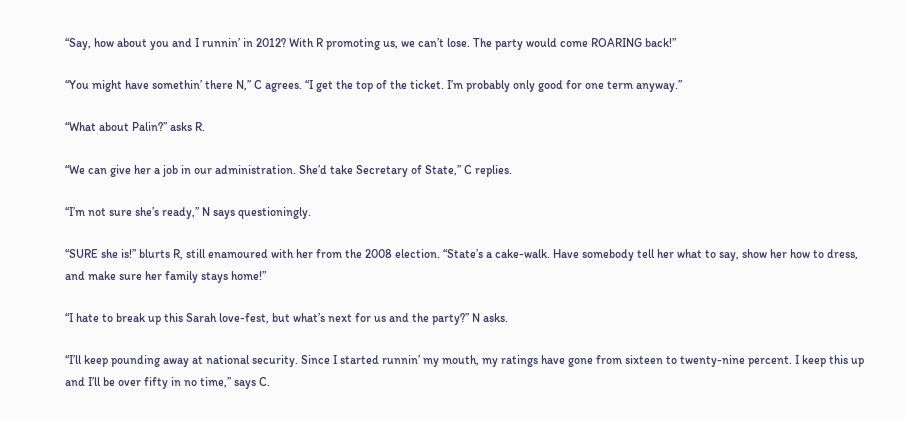“Say, how about you and I runnin’ in 2012? With R promoting us, we can’t lose. The party would come ROARING back!”

“You might have somethin’ there N,” C agrees. “I get the top of the ticket. I’m probably only good for one term anyway.”

“What about Palin?” asks R.

“We can give her a job in our administration. She’d take Secretary of State,” C replies.

“I’m not sure she’s ready,” N says questioningly.

“SURE she is!” blurts R, still enamoured with her from the 2008 election. “State’s a cake-walk. Have somebody tell her what to say, show her how to dress, and make sure her family stays home!”

“I hate to break up this Sarah love-fest, but what’s next for us and the party?” N asks.

“I’ll keep pounding away at national security. Since I started runnin’ my mouth, my ratings have gone from sixteen to twenty-nine percent. I keep this up and I’ll be over fifty in no time,” says C.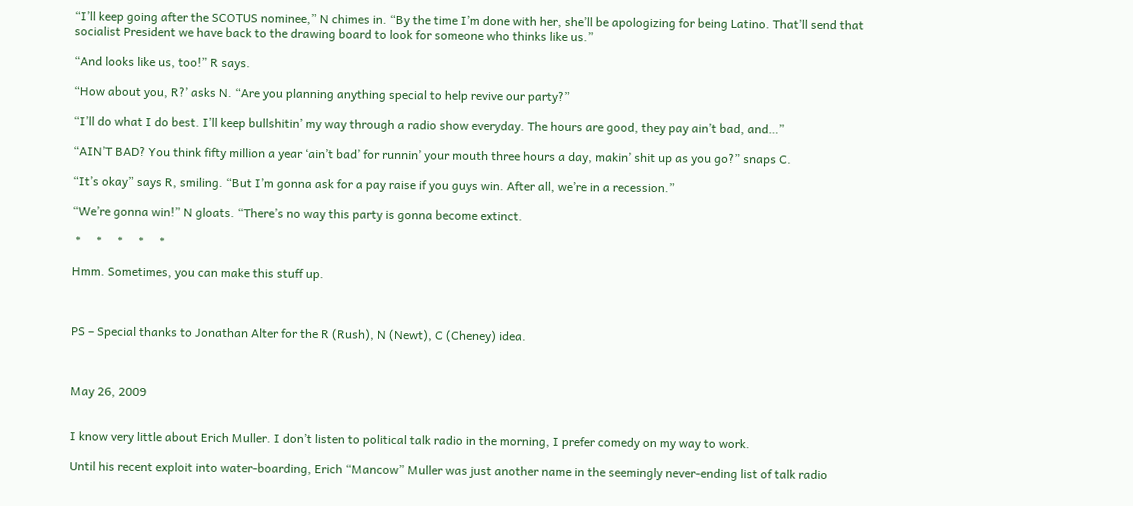“I’ll keep going after the SCOTUS nominee,” N chimes in. “By the time I’m done with her, she’ll be apologizing for being Latino. That’ll send that socialist President we have back to the drawing board to look for someone who thinks like us.”

“And looks like us, too!” R says.

“How about you, R?’ asks N. “Are you planning anything special to help revive our party?”

“I’ll do what I do best. I’ll keep bullshitin’ my way through a radio show everyday. The hours are good, they pay ain’t bad, and…”

“AIN’T BAD? You think fifty million a year ‘ain’t bad’ for runnin’ your mouth three hours a day, makin’ shit up as you go?” snaps C.

“It’s okay” says R, smiling. “But I’m gonna ask for a pay raise if you guys win. After all, we’re in a recession.”

“We’re gonna win!” N gloats. “There’s no way this party is gonna become extinct.

 *     *     *     *     *

Hmm. Sometimes, you can make this stuff up.



PS – Special thanks to Jonathan Alter for the R (Rush), N (Newt), C (Cheney) idea.



May 26, 2009


I know very little about Erich Muller. I don’t listen to political talk radio in the morning, I prefer comedy on my way to work.

Until his recent exploit into water-boarding, Erich “Mancow” Muller was just another name in the seemingly never-ending list of talk radio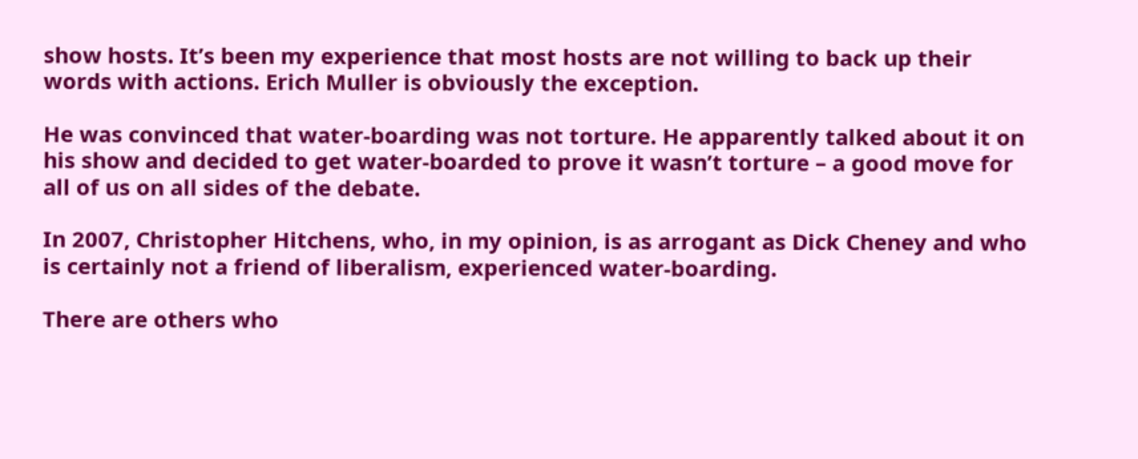show hosts. It’s been my experience that most hosts are not willing to back up their words with actions. Erich Muller is obviously the exception.

He was convinced that water-boarding was not torture. He apparently talked about it on his show and decided to get water-boarded to prove it wasn’t torture – a good move for all of us on all sides of the debate.

In 2007, Christopher Hitchens, who, in my opinion, is as arrogant as Dick Cheney and who is certainly not a friend of liberalism, experienced water-boarding.

There are others who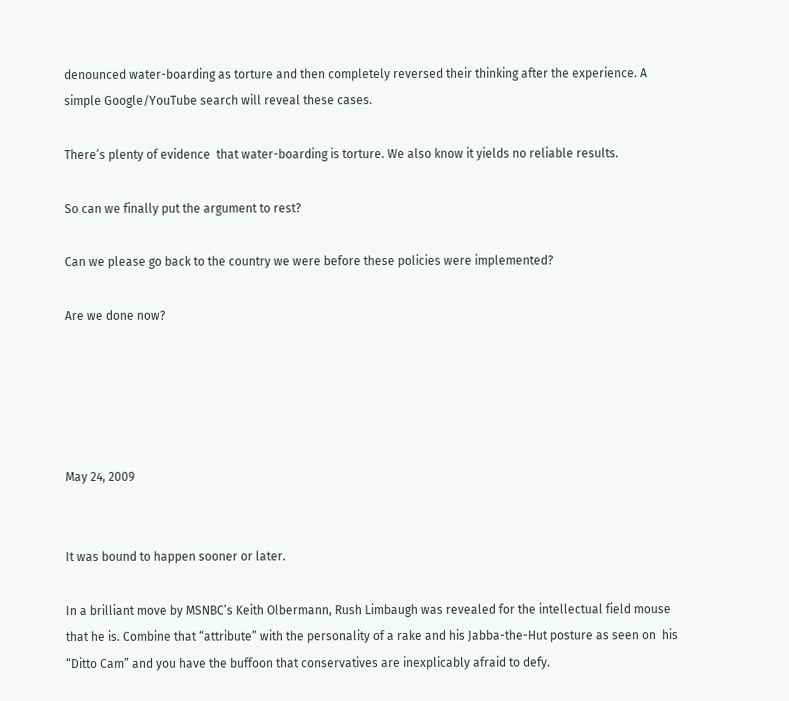denounced water-boarding as torture and then completely reversed their thinking after the experience. A simple Google/YouTube search will reveal these cases.

There’s plenty of evidence  that water-boarding is torture. We also know it yields no reliable results.

So can we finally put the argument to rest?

Can we please go back to the country we were before these policies were implemented?

Are we done now?





May 24, 2009


It was bound to happen sooner or later.

In a brilliant move by MSNBC’s Keith Olbermann, Rush Limbaugh was revealed for the intellectual field mouse that he is. Combine that “attribute” with the personality of a rake and his Jabba-the-Hut posture as seen on  his “Ditto Cam” and you have the buffoon that conservatives are inexplicably afraid to defy.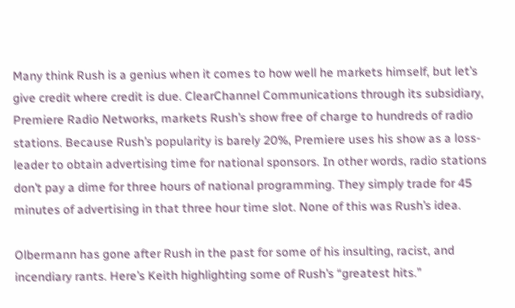Many think Rush is a genius when it comes to how well he markets himself, but let’s give credit where credit is due. ClearChannel Communications through its subsidiary, Premiere Radio Networks, markets Rush’s show free of charge to hundreds of radio stations. Because Rush’s popularity is barely 20%, Premiere uses his show as a loss-leader to obtain advertising time for national sponsors. In other words, radio stations don’t pay a dime for three hours of national programming. They simply trade for 45 minutes of advertising in that three hour time slot. None of this was Rush’s idea.

Olbermann has gone after Rush in the past for some of his insulting, racist, and incendiary rants. Here’s Keith highlighting some of Rush’s “greatest hits.”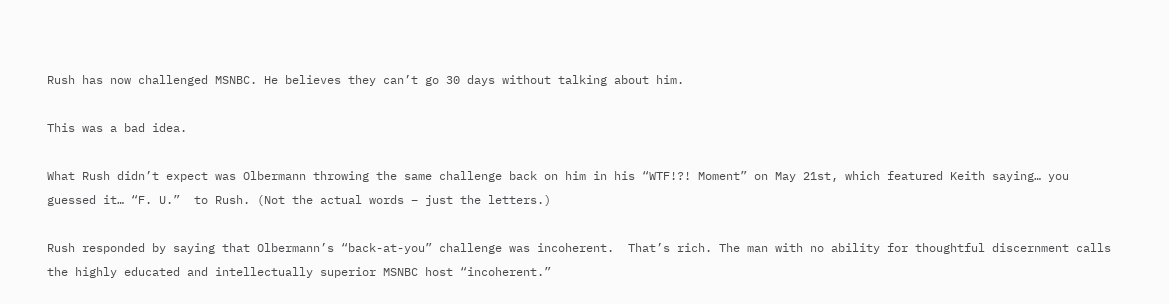Rush has now challenged MSNBC. He believes they can’t go 30 days without talking about him.

This was a bad idea.

What Rush didn’t expect was Olbermann throwing the same challenge back on him in his “WTF!?! Moment” on May 21st, which featured Keith saying… you guessed it… “F. U.”  to Rush. (Not the actual words – just the letters.)

Rush responded by saying that Olbermann’s “back-at-you” challenge was incoherent.  That’s rich. The man with no ability for thoughtful discernment calls the highly educated and intellectually superior MSNBC host “incoherent.”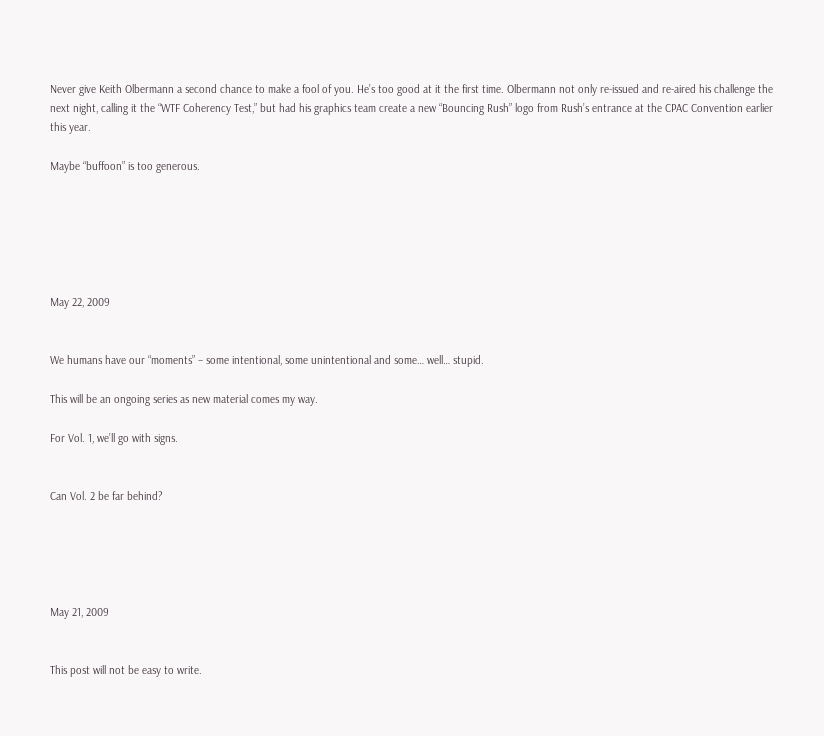Never give Keith Olbermann a second chance to make a fool of you. He’s too good at it the first time. Olbermann not only re-issued and re-aired his challenge the next night, calling it the “WTF Coherency Test,” but had his graphics team create a new “Bouncing Rush” logo from Rush’s entrance at the CPAC Convention earlier this year.

Maybe “buffoon” is too generous.






May 22, 2009


We humans have our “moments” – some intentional, some unintentional and some… well… stupid.

This will be an ongoing series as new material comes my way.

For Vol. 1, we’ll go with signs.


Can Vol. 2 be far behind?





May 21, 2009


This post will not be easy to write.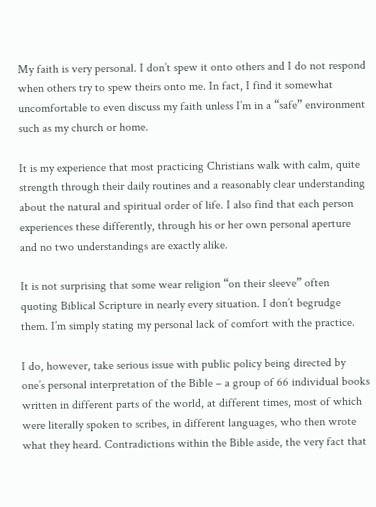My faith is very personal. I don’t spew it onto others and I do not respond when others try to spew theirs onto me. In fact, I find it somewhat uncomfortable to even discuss my faith unless I’m in a “safe” environment such as my church or home.

It is my experience that most practicing Christians walk with calm, quite strength through their daily routines and a reasonably clear understanding about the natural and spiritual order of life. I also find that each person experiences these differently, through his or her own personal aperture and no two understandings are exactly alike.

It is not surprising that some wear religion “on their sleeve” often quoting Biblical Scripture in nearly every situation. I don’t begrudge them. I’m simply stating my personal lack of comfort with the practice.

I do, however, take serious issue with public policy being directed by one’s personal interpretation of the Bible – a group of 66 individual books written in different parts of the world, at different times, most of which were literally spoken to scribes, in different languages, who then wrote what they heard. Contradictions within the Bible aside, the very fact that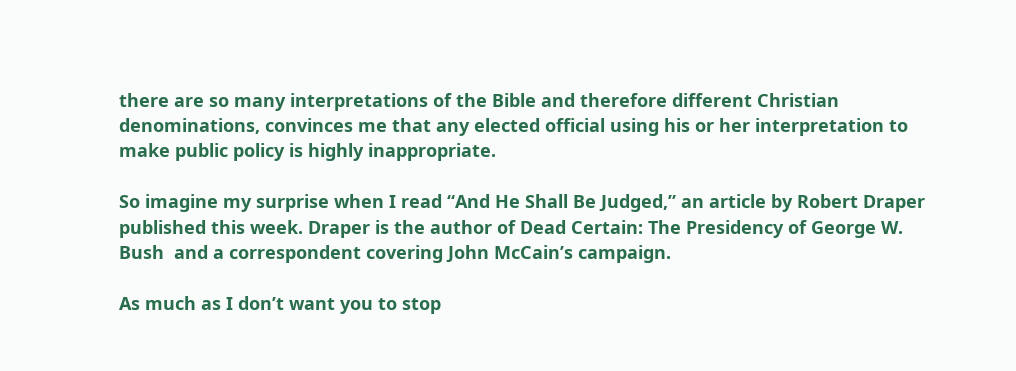there are so many interpretations of the Bible and therefore different Christian denominations, convinces me that any elected official using his or her interpretation to make public policy is highly inappropriate.

So imagine my surprise when I read “And He Shall Be Judged,” an article by Robert Draper published this week. Draper is the author of Dead Certain: The Presidency of George W. Bush  and a correspondent covering John McCain’s campaign.

As much as I don’t want you to stop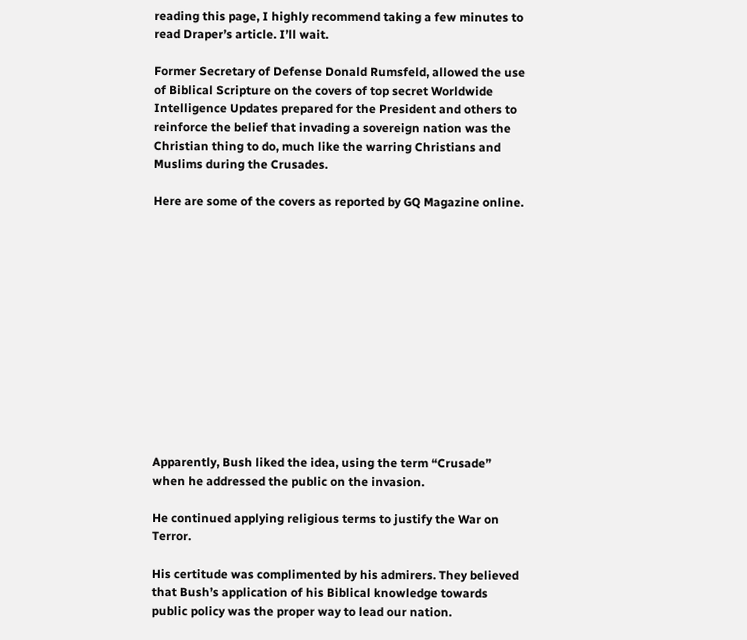reading this page, I highly recommend taking a few minutes to read Draper’s article. I’ll wait.

Former Secretary of Defense Donald Rumsfeld, allowed the use of Biblical Scripture on the covers of top secret Worldwide Intelligence Updates prepared for the President and others to reinforce the belief that invading a sovereign nation was the Christian thing to do, much like the warring Christians and Muslims during the Crusades.

Here are some of the covers as reported by GQ Magazine online.













Apparently, Bush liked the idea, using the term “Crusade” when he addressed the public on the invasion.

He continued applying religious terms to justify the War on Terror.

His certitude was complimented by his admirers. They believed that Bush’s application of his Biblical knowledge towards public policy was the proper way to lead our nation.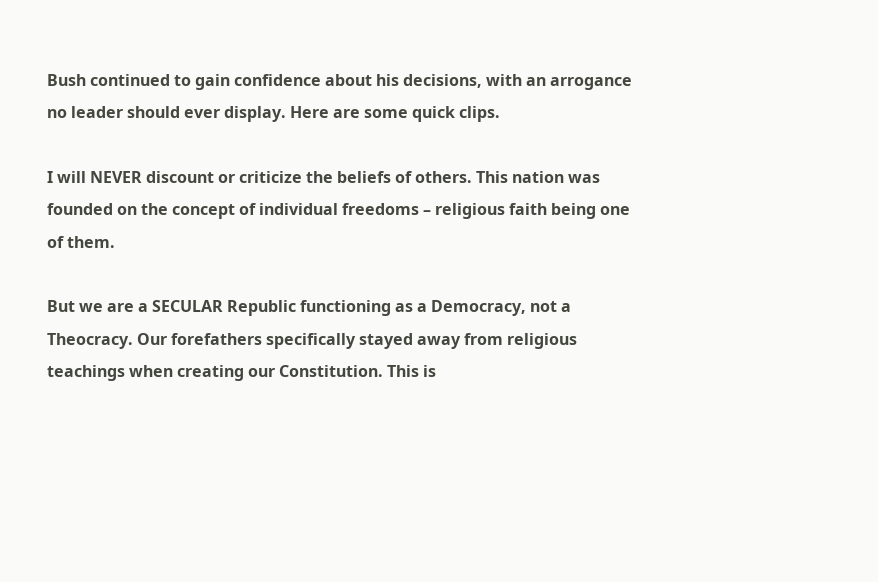Bush continued to gain confidence about his decisions, with an arrogance no leader should ever display. Here are some quick clips.

I will NEVER discount or criticize the beliefs of others. This nation was founded on the concept of individual freedoms – religious faith being one of them.

But we are a SECULAR Republic functioning as a Democracy, not a Theocracy. Our forefathers specifically stayed away from religious teachings when creating our Constitution. This is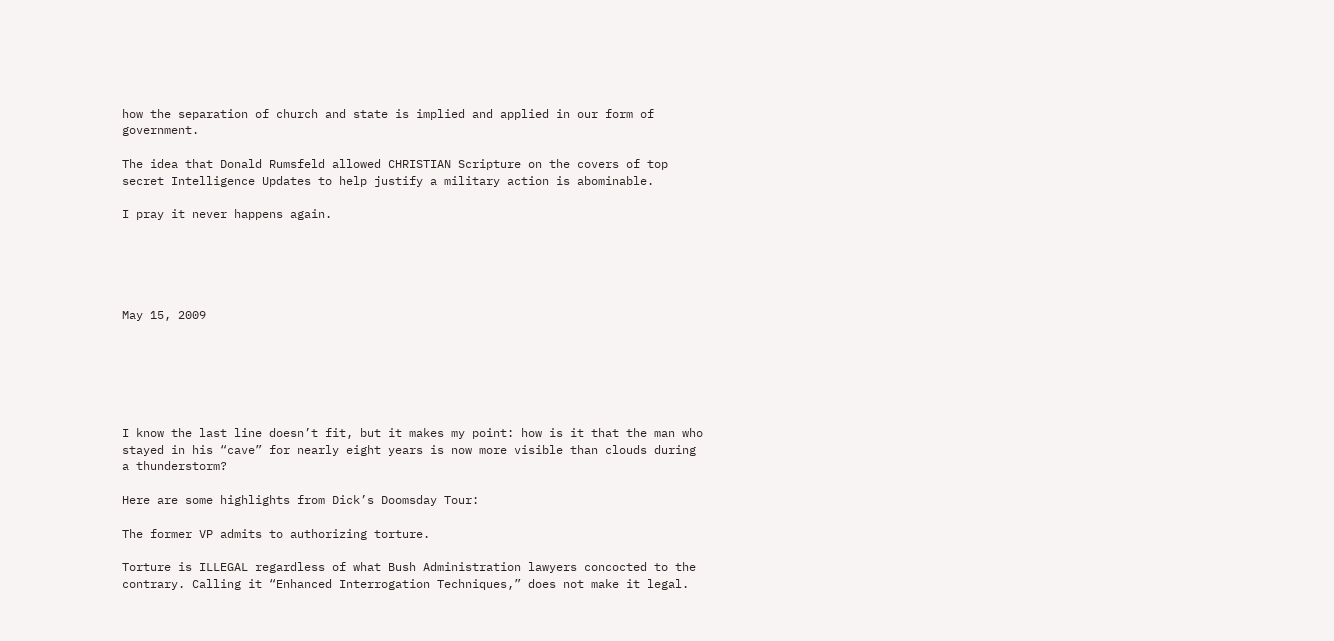how the separation of church and state is implied and applied in our form of government.

The idea that Donald Rumsfeld allowed CHRISTIAN Scripture on the covers of top secret Intelligence Updates to help justify a military action is abominable.

I pray it never happens again.





May 15, 2009






I know the last line doesn’t fit, but it makes my point: how is it that the man who stayed in his “cave” for nearly eight years is now more visible than clouds during a thunderstorm?

Here are some highlights from Dick’s Doomsday Tour:

The former VP admits to authorizing torture.

Torture is ILLEGAL regardless of what Bush Administration lawyers concocted to the contrary. Calling it “Enhanced Interrogation Techniques,” does not make it legal.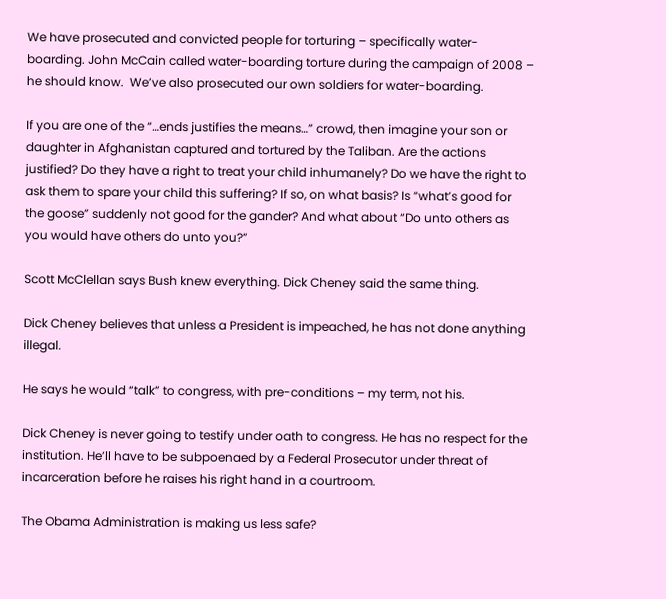We have prosecuted and convicted people for torturing – specifically water-boarding. John McCain called water-boarding torture during the campaign of 2008 – he should know.  We’ve also prosecuted our own soldiers for water-boarding.

If you are one of the “…ends justifies the means…” crowd, then imagine your son or daughter in Afghanistan captured and tortured by the Taliban. Are the actions justified? Do they have a right to treat your child inhumanely? Do we have the right to ask them to spare your child this suffering? If so, on what basis? Is “what’s good for the goose” suddenly not good for the gander? And what about “Do unto others as you would have others do unto you?”

Scott McClellan says Bush knew everything. Dick Cheney said the same thing.

Dick Cheney believes that unless a President is impeached, he has not done anything illegal.

He says he would “talk” to congress, with pre-conditions – my term, not his.

Dick Cheney is never going to testify under oath to congress. He has no respect for the institution. He’ll have to be subpoenaed by a Federal Prosecutor under threat of incarceration before he raises his right hand in a courtroom.

The Obama Administration is making us less safe?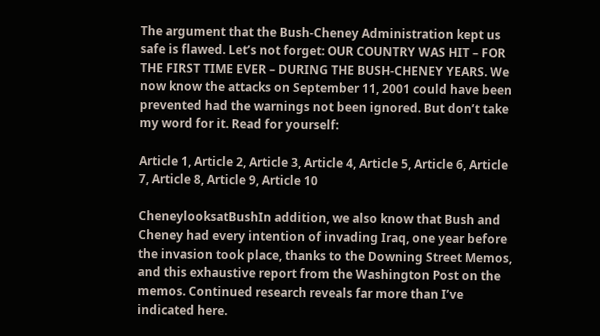The argument that the Bush-Cheney Administration kept us safe is flawed. Let’s not forget: OUR COUNTRY WAS HIT – FOR THE FIRST TIME EVER – DURING THE BUSH-CHENEY YEARS. We now know the attacks on September 11, 2001 could have been prevented had the warnings not been ignored. But don’t take my word for it. Read for yourself:

Article 1, Article 2, Article 3, Article 4, Article 5, Article 6, Article 7, Article 8, Article 9, Article 10

CheneylooksatBushIn addition, we also know that Bush and Cheney had every intention of invading Iraq, one year before the invasion took place, thanks to the Downing Street Memos, and this exhaustive report from the Washington Post on the memos. Continued research reveals far more than I’ve indicated here.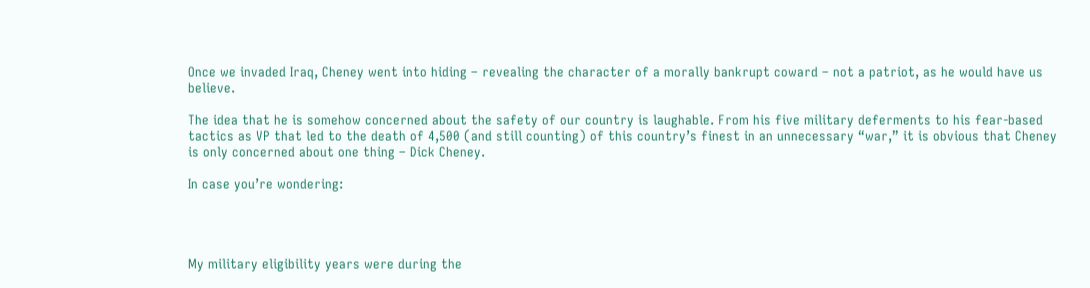Once we invaded Iraq, Cheney went into hiding – revealing the character of a morally bankrupt coward – not a patriot, as he would have us believe.

The idea that he is somehow concerned about the safety of our country is laughable. From his five military deferments to his fear-based tactics as VP that led to the death of 4,500 (and still counting) of this country’s finest in an unnecessary “war,” it is obvious that Cheney is only concerned about one thing – Dick Cheney.

In case you’re wondering:




My military eligibility years were during the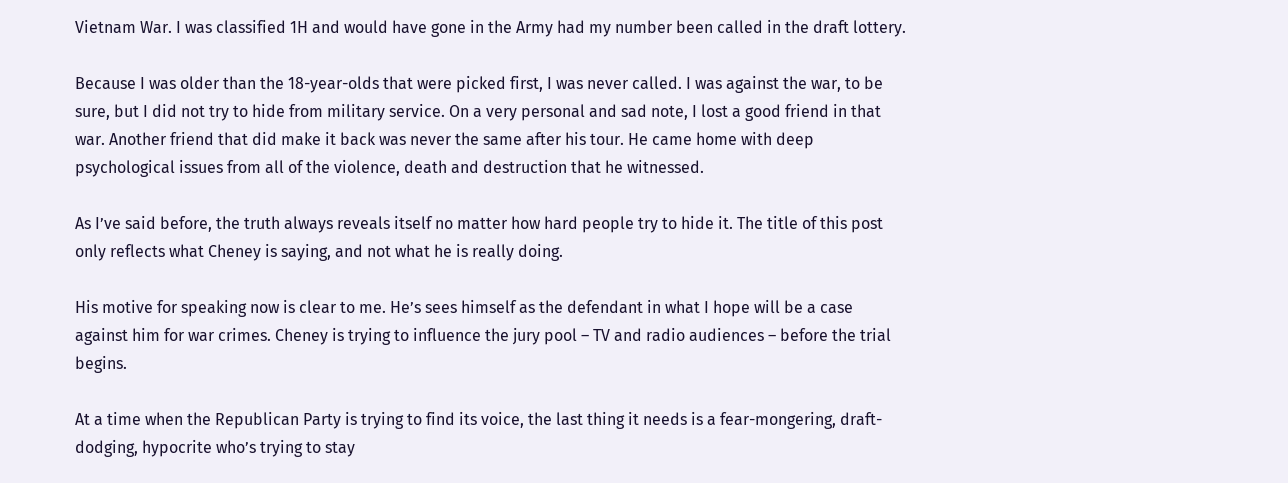Vietnam War. I was classified 1H and would have gone in the Army had my number been called in the draft lottery.

Because I was older than the 18-year-olds that were picked first, I was never called. I was against the war, to be sure, but I did not try to hide from military service. On a very personal and sad note, I lost a good friend in that war. Another friend that did make it back was never the same after his tour. He came home with deep psychological issues from all of the violence, death and destruction that he witnessed.

As I’ve said before, the truth always reveals itself no matter how hard people try to hide it. The title of this post only reflects what Cheney is saying, and not what he is really doing.

His motive for speaking now is clear to me. He’s sees himself as the defendant in what I hope will be a case against him for war crimes. Cheney is trying to influence the jury pool – TV and radio audiences – before the trial begins.

At a time when the Republican Party is trying to find its voice, the last thing it needs is a fear-mongering, draft-dodging, hypocrite who’s trying to stay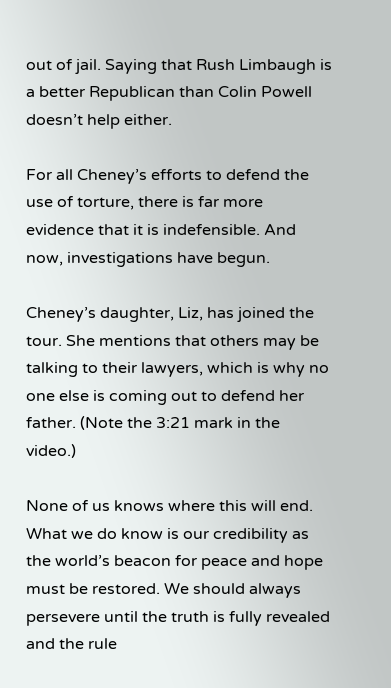out of jail. Saying that Rush Limbaugh is a better Republican than Colin Powell doesn’t help either.

For all Cheney’s efforts to defend the use of torture, there is far more evidence that it is indefensible. And now, investigations have begun.

Cheney’s daughter, Liz, has joined the tour. She mentions that others may be talking to their lawyers, which is why no one else is coming out to defend her father. (Note the 3:21 mark in the video.)

None of us knows where this will end. What we do know is our credibility as the world’s beacon for peace and hope must be restored. We should always persevere until the truth is fully revealed and the rule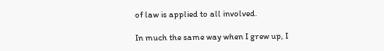of law is applied to all involved.

In much the same way when I grew up, I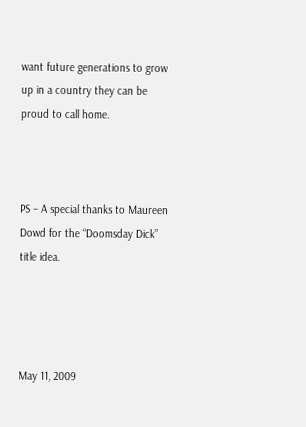want future generations to grow up in a country they can be proud to call home.



PS – A special thanks to Maureen Dowd for the “Doomsday Dick” title idea.




May 11, 2009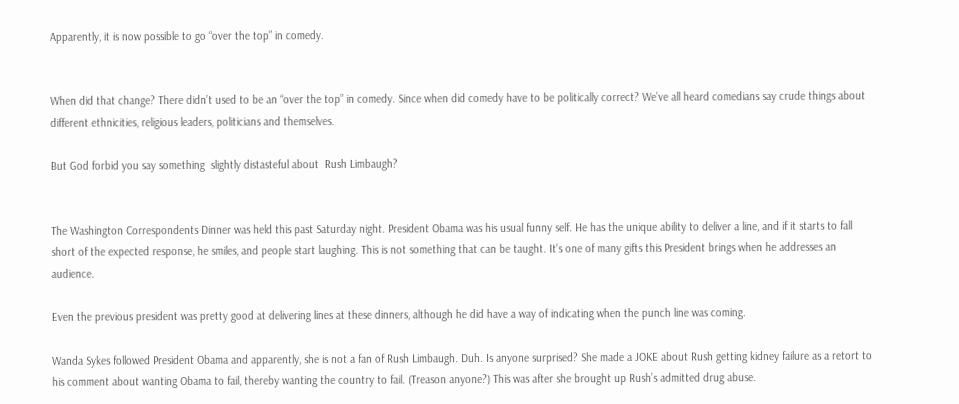Apparently, it is now possible to go “over the top” in comedy.


When did that change? There didn’t used to be an “over the top” in comedy. Since when did comedy have to be politically correct? We’ve all heard comedians say crude things about different ethnicities, religious leaders, politicians and themselves.

But God forbid you say something  slightly distasteful about  Rush Limbaugh?


The Washington Correspondents Dinner was held this past Saturday night. President Obama was his usual funny self. He has the unique ability to deliver a line, and if it starts to fall short of the expected response, he smiles, and people start laughing. This is not something that can be taught. It’s one of many gifts this President brings when he addresses an audience.

Even the previous president was pretty good at delivering lines at these dinners, although he did have a way of indicating when the punch line was coming.

Wanda Sykes followed President Obama and apparently, she is not a fan of Rush Limbaugh. Duh. Is anyone surprised? She made a JOKE about Rush getting kidney failure as a retort to his comment about wanting Obama to fail, thereby wanting the country to fail. (Treason anyone?) This was after she brought up Rush’s admitted drug abuse.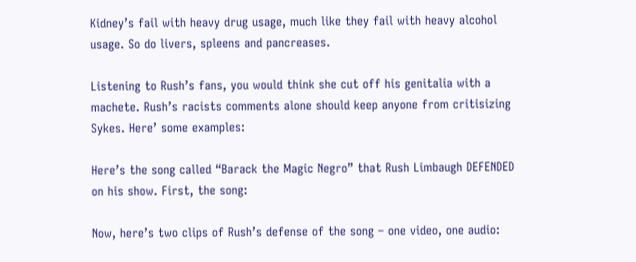Kidney’s fail with heavy drug usage, much like they fail with heavy alcohol usage. So do livers, spleens and pancreases.

Listening to Rush’s fans, you would think she cut off his genitalia with a machete. Rush’s racists comments alone should keep anyone from critisizing Sykes. Here’ some examples:

Here’s the song called “Barack the Magic Negro” that Rush Limbaugh DEFENDED on his show. First, the song:

Now, here’s two clips of Rush’s defense of the song – one video, one audio: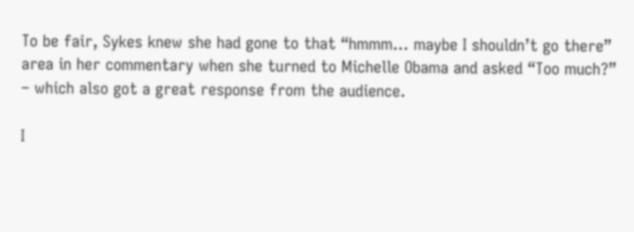To be fair, Sykes knew she had gone to that “hmmm… maybe I shouldn’t go there” area in her commentary when she turned to Michelle Obama and asked “Too much?” – which also got a great response from the audience.

I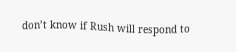don’t know if Rush will respond to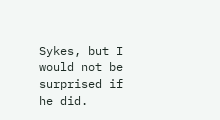Sykes, but I would not be surprised if he did.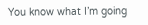You know what I’m going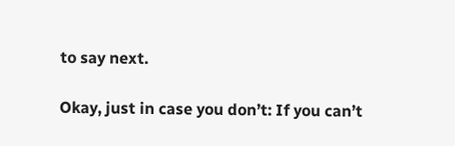to say next.

Okay, just in case you don’t: If you can’t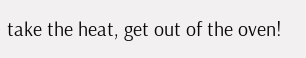take the heat, get out of the oven!